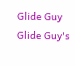Glide Guy
Glide Guy's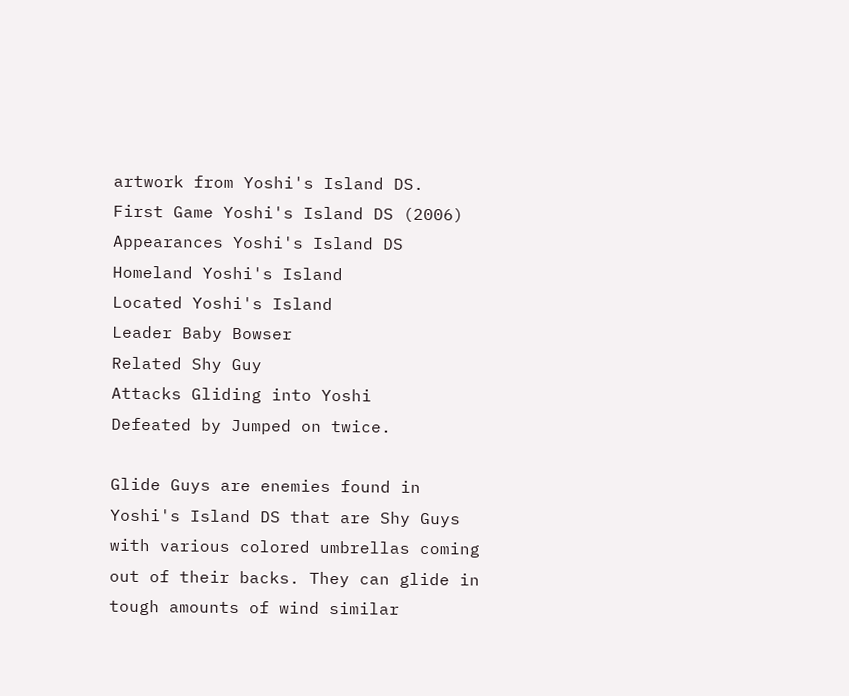artwork from Yoshi's Island DS.
First Game Yoshi's Island DS (2006)
Appearances Yoshi's Island DS
Homeland Yoshi's Island
Located Yoshi's Island
Leader Baby Bowser
Related Shy Guy
Attacks Gliding into Yoshi
Defeated by Jumped on twice.

Glide Guys are enemies found in Yoshi's Island DS that are Shy Guys with various colored umbrellas coming out of their backs. They can glide in tough amounts of wind similar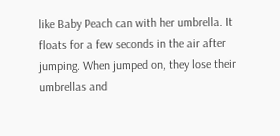like Baby Peach can with her umbrella. It floats for a few seconds in the air after jumping. When jumped on, they lose their umbrellas and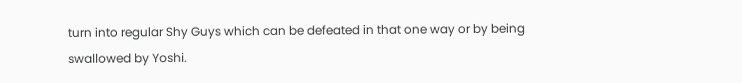turn into regular Shy Guys which can be defeated in that one way or by being swallowed by Yoshi.